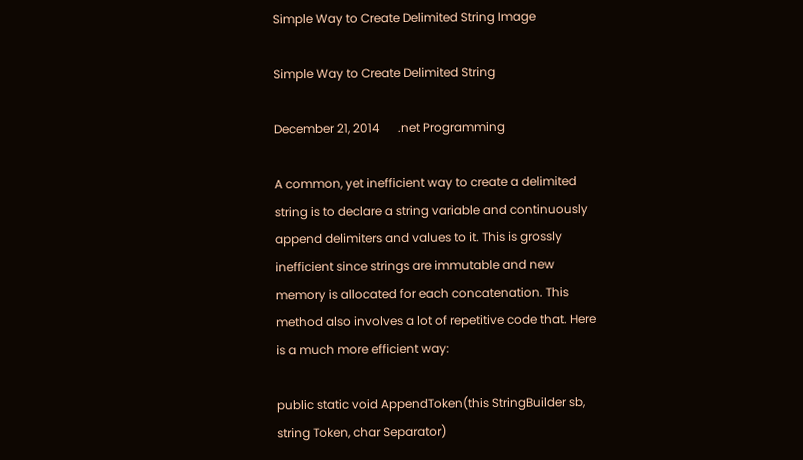Simple Way to Create Delimited String Image

Simple Way to Create Delimited String

December 21, 2014      .net Programming

A common, yet inefficient way to create a delimited string is to declare a string variable and continuously append delimiters and values to it. This is grossly inefficient since strings are immutable and new memory is allocated for each concatenation. This method also involves a lot of repetitive code that. Here is a much more efficient way:

public static void AppendToken(this StringBuilder sb, string Token, char Separator)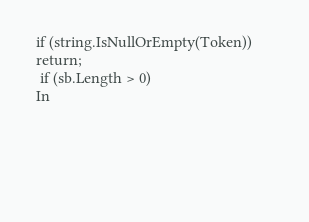if (string.IsNullOrEmpty(Token)) return;
 if (sb.Length > 0)
In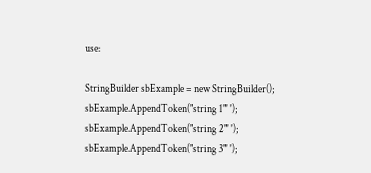use:

StringBuilder sbExample = new StringBuilder();
sbExample.AppendToken("string 1"' ');
sbExample.AppendToken("string 2"' ');
sbExample.AppendToken("string 3"' ');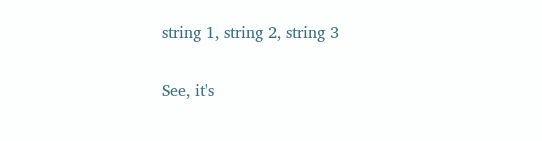string 1, string 2, string 3


See, it's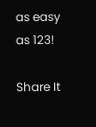as easy as 123!

Share It